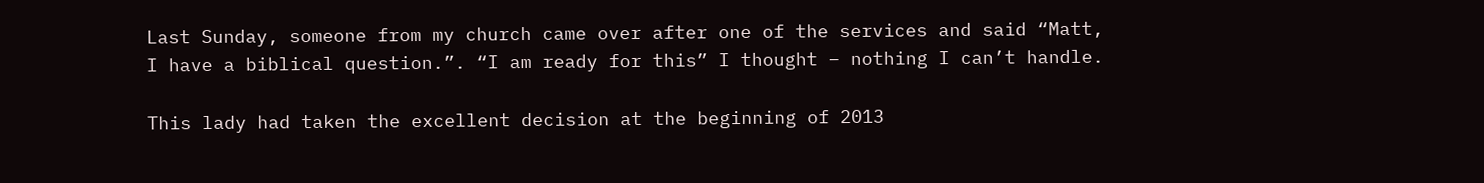Last Sunday, someone from my church came over after one of the services and said “Matt, I have a biblical question.”. “I am ready for this” I thought – nothing I can’t handle.

This lady had taken the excellent decision at the beginning of 2013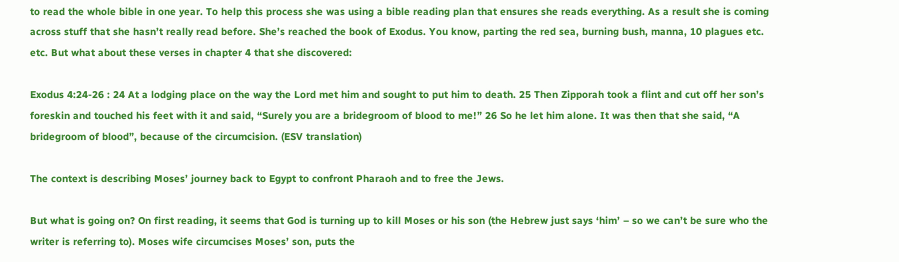to read the whole bible in one year. To help this process she was using a bible reading plan that ensures she reads everything. As a result she is coming across stuff that she hasn’t really read before. She’s reached the book of Exodus. You know, parting the red sea, burning bush, manna, 10 plagues etc. etc. But what about these verses in chapter 4 that she discovered:

Exodus 4:24-26 : 24 At a lodging place on the way the Lord met him and sought to put him to death. 25 Then Zipporah took a flint and cut off her son’s foreskin and touched his feet with it and said, “Surely you are a bridegroom of blood to me!” 26 So he let him alone. It was then that she said, “A bridegroom of blood”, because of the circumcision. (ESV translation)

The context is describing Moses’ journey back to Egypt to confront Pharaoh and to free the Jews.

But what is going on? On first reading, it seems that God is turning up to kill Moses or his son (the Hebrew just says ‘him’ – so we can’t be sure who the writer is referring to). Moses wife circumcises Moses’ son, puts the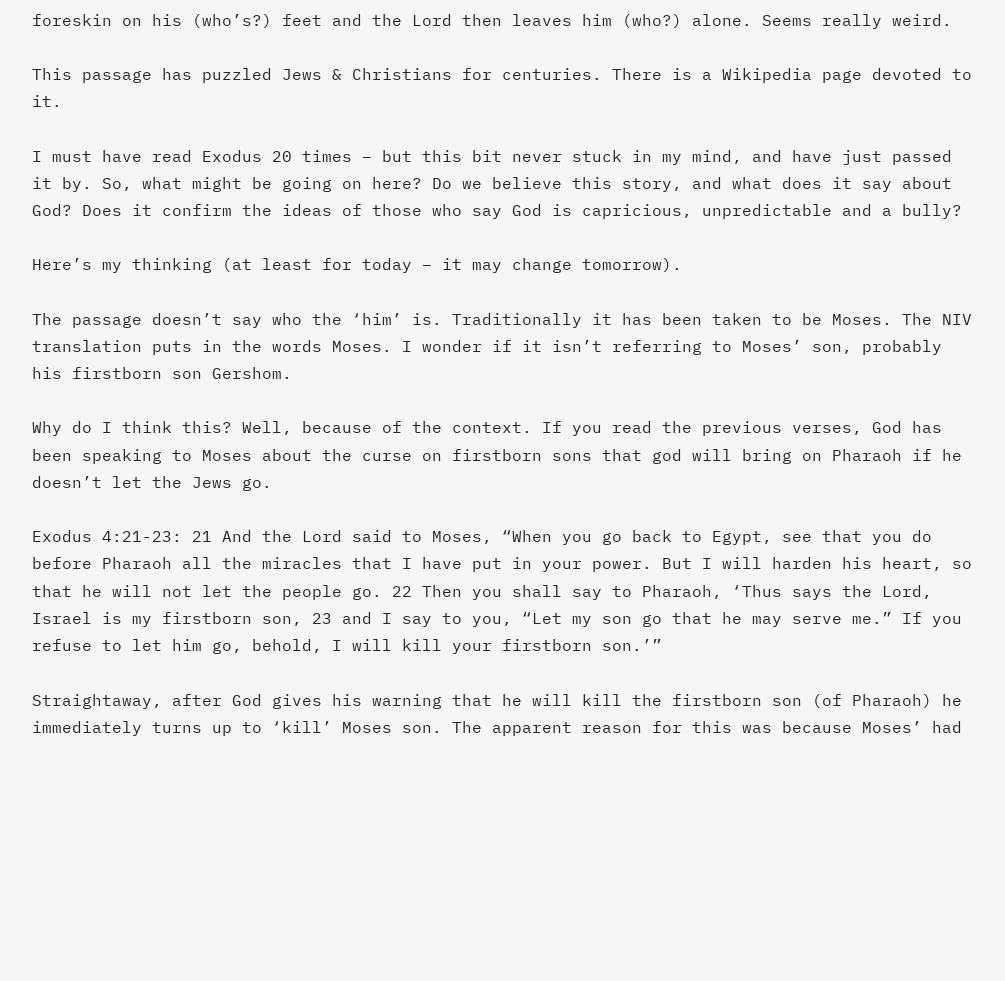foreskin on his (who’s?) feet and the Lord then leaves him (who?) alone. Seems really weird.

This passage has puzzled Jews & Christians for centuries. There is a Wikipedia page devoted to it.

I must have read Exodus 20 times – but this bit never stuck in my mind, and have just passed it by. So, what might be going on here? Do we believe this story, and what does it say about God? Does it confirm the ideas of those who say God is capricious, unpredictable and a bully?

Here’s my thinking (at least for today – it may change tomorrow).

The passage doesn’t say who the ‘him’ is. Traditionally it has been taken to be Moses. The NIV translation puts in the words Moses. I wonder if it isn’t referring to Moses’ son, probably his firstborn son Gershom.

Why do I think this? Well, because of the context. If you read the previous verses, God has been speaking to Moses about the curse on firstborn sons that god will bring on Pharaoh if he doesn’t let the Jews go.

Exodus 4:21-23: 21 And the Lord said to Moses, “When you go back to Egypt, see that you do before Pharaoh all the miracles that I have put in your power. But I will harden his heart, so that he will not let the people go. 22 Then you shall say to Pharaoh, ‘Thus says the Lord, Israel is my firstborn son, 23 and I say to you, “Let my son go that he may serve me.” If you refuse to let him go, behold, I will kill your firstborn son.’”

Straightaway, after God gives his warning that he will kill the firstborn son (of Pharaoh) he immediately turns up to ‘kill’ Moses son. The apparent reason for this was because Moses’ had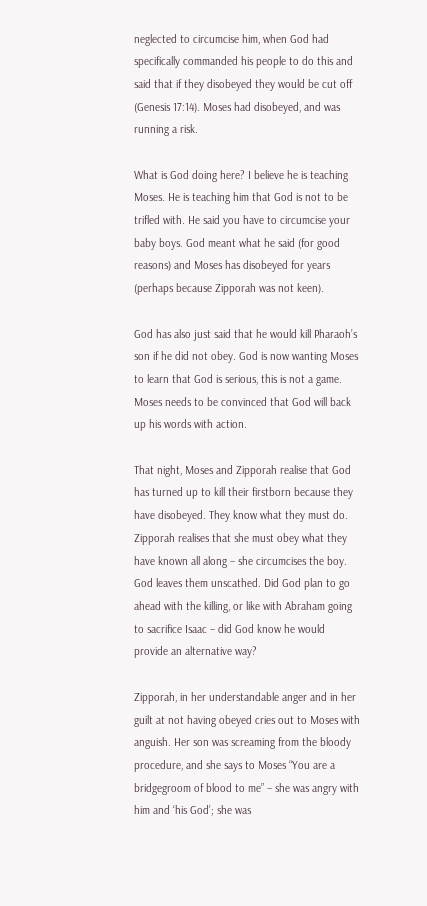neglected to circumcise him, when God had specifically commanded his people to do this and said that if they disobeyed they would be cut off (Genesis 17:14). Moses had disobeyed, and was running a risk.

What is God doing here? I believe he is teaching Moses. He is teaching him that God is not to be trifled with. He said you have to circumcise your baby boys. God meant what he said (for good reasons) and Moses has disobeyed for years (perhaps because Zipporah was not keen).

God has also just said that he would kill Pharaoh’s son if he did not obey. God is now wanting Moses to learn that God is serious, this is not a game. Moses needs to be convinced that God will back up his words with action.

That night, Moses and Zipporah realise that God has turned up to kill their firstborn because they have disobeyed. They know what they must do. Zipporah realises that she must obey what they have known all along – she circumcises the boy. God leaves them unscathed. Did God plan to go ahead with the killing, or like with Abraham going to sacrifice Isaac – did God know he would provide an alternative way?

Zipporah, in her understandable anger and in her guilt at not having obeyed cries out to Moses with anguish. Her son was screaming from the bloody procedure, and she says to Moses “You are a bridgegroom of blood to me” – she was angry with him and ‘his God’; she was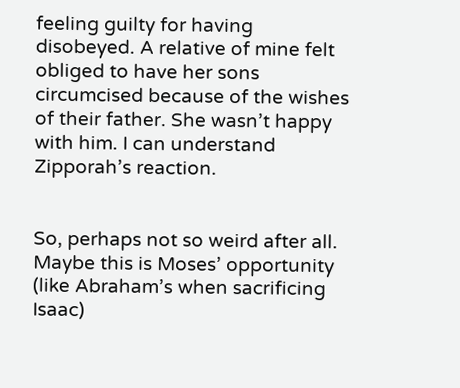feeling guilty for having disobeyed. A relative of mine felt obliged to have her sons circumcised because of the wishes of their father. She wasn’t happy with him. I can understand Zipporah’s reaction.


So, perhaps not so weird after all. Maybe this is Moses’ opportunity (like Abraham’s when sacrificing Isaac)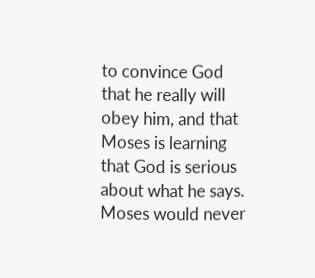to convince God that he really will obey him, and that Moses is learning that God is serious about what he says. Moses would never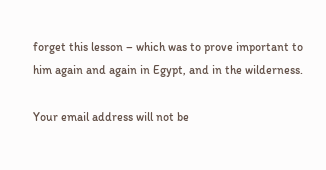forget this lesson – which was to prove important to him again and again in Egypt, and in the wilderness.

Your email address will not be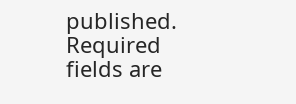published. Required fields are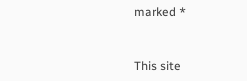marked *


This site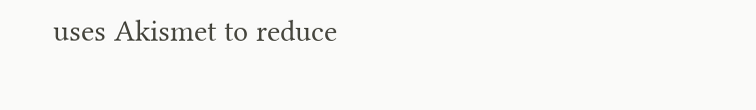uses Akismet to reduce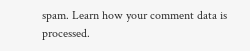spam. Learn how your comment data is processed.